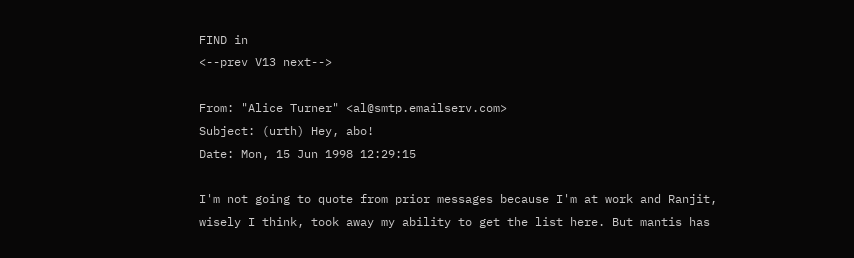FIND in
<--prev V13 next-->

From: "Alice Turner" <al@smtp.emailserv.com>
Subject: (urth) Hey, abo!
Date: Mon, 15 Jun 1998 12:29:15

I'm not going to quote from prior messages because I'm at work and Ranjit,
wisely I think, took away my ability to get the list here. But mantis has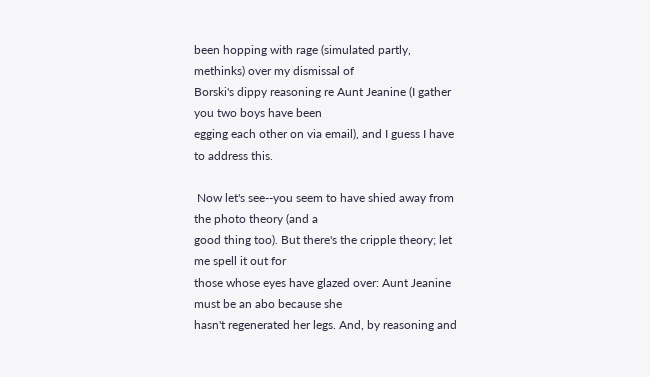been hopping with rage (simulated partly, methinks) over my dismissal of
Borski's dippy reasoning re Aunt Jeanine (I gather you two boys have been
egging each other on via email), and I guess I have to address this.

 Now let's see--you seem to have shied away from the photo theory (and a
good thing too). But there's the cripple theory; let me spell it out for
those whose eyes have glazed over: Aunt Jeanine must be an abo because she
hasn't regenerated her legs. And, by reasoning and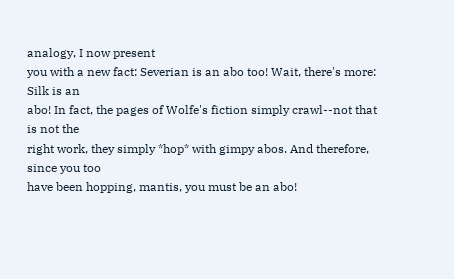analogy, I now present
you with a new fact: Severian is an abo too! Wait, there's more: Silk is an
abo! In fact, the pages of Wolfe's fiction simply crawl--not that is not the
right work, they simply *hop* with gimpy abos. And therefore, since you too
have been hopping, mantis, you must be an abo!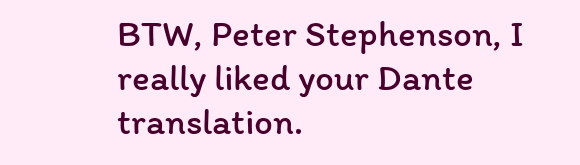BTW, Peter Stephenson, I really liked your Dante translation.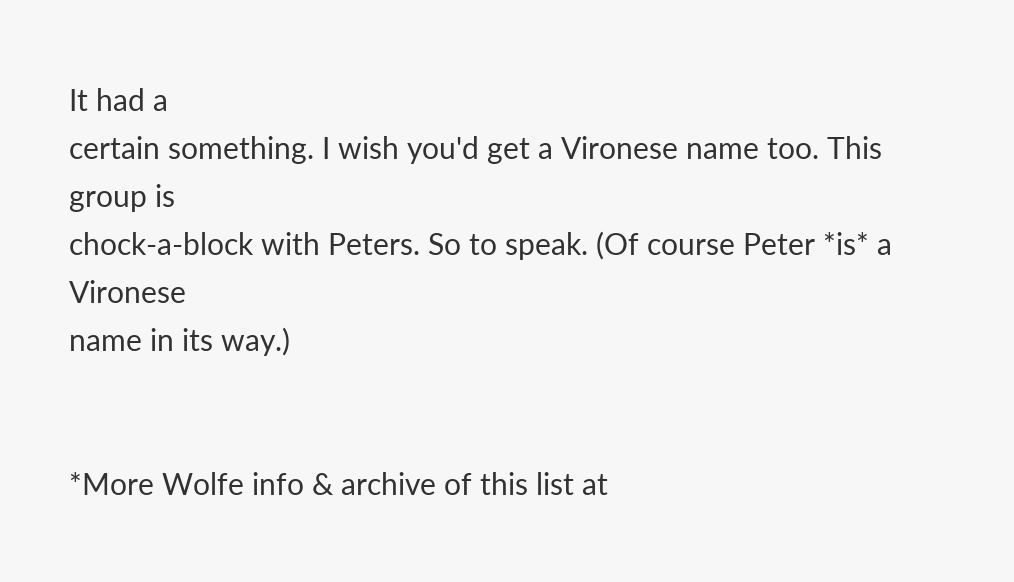It had a
certain something. I wish you'd get a Vironese name too. This group is
chock-a-block with Peters. So to speak. (Of course Peter *is* a Vironese
name in its way.)


*More Wolfe info & archive of this list at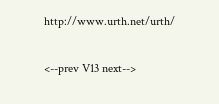http://www.urth.net/urth/

<--prev V13 next-->